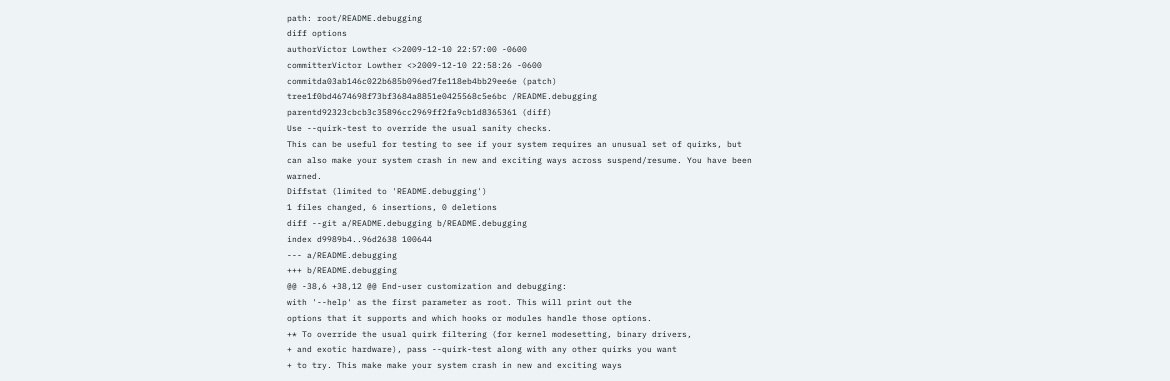path: root/README.debugging
diff options
authorVictor Lowther <>2009-12-10 22:57:00 -0600
committerVictor Lowther <>2009-12-10 22:58:26 -0600
commitda03ab146c022b685b096ed7fe118eb4bb29ee6e (patch)
tree1f0bd4674698f73bf3684a8851e0425568c5e6bc /README.debugging
parentd92323cbcb3c35896cc2969ff2fa9cb1d8365361 (diff)
Use --quirk-test to override the usual sanity checks.
This can be useful for testing to see if your system requires an unusual set of quirks, but can also make your system crash in new and exciting ways across suspend/resume. You have been warned.
Diffstat (limited to 'README.debugging')
1 files changed, 6 insertions, 0 deletions
diff --git a/README.debugging b/README.debugging
index d9989b4..96d2638 100644
--- a/README.debugging
+++ b/README.debugging
@@ -38,6 +38,12 @@ End-user customization and debugging:
with '--help' as the first parameter as root. This will print out the
options that it supports and which hooks or modules handle those options.
+* To override the usual quirk filtering (for kernel modesetting, binary drivers,
+ and exotic hardware), pass --quirk-test along with any other quirks you want
+ to try. This make make your system crash in new and exciting ways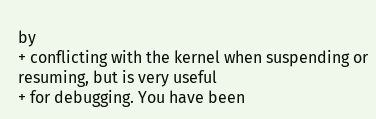by
+ conflicting with the kernel when suspending or resuming, but is very useful
+ for debugging. You have been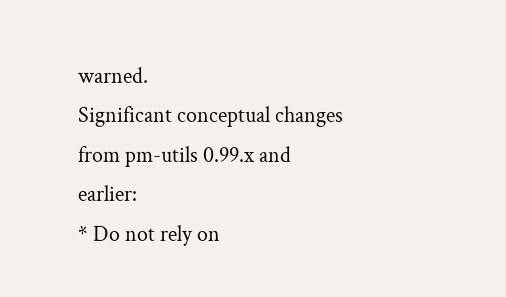warned.
Significant conceptual changes from pm-utils 0.99.x and earlier:
* Do not rely on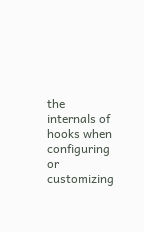the internals of hooks when configuring or customizing